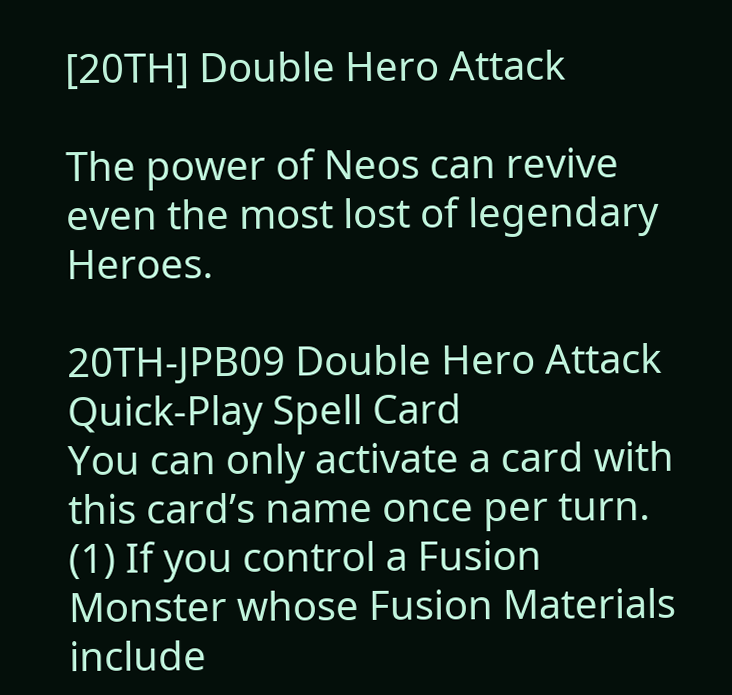[20TH] Double Hero Attack

The power of Neos can revive even the most lost of legendary Heroes.

20TH-JPB09 Double Hero Attack
Quick-Play Spell Card
You can only activate a card with this card’s name once per turn.
(1) If you control a Fusion Monster whose Fusion Materials include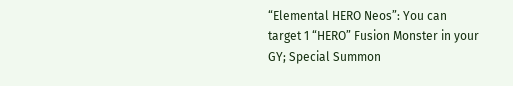“Elemental HERO Neos”: You can target 1 “HERO” Fusion Monster in your GY; Special Summon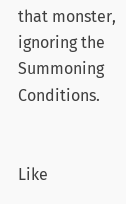that monster, ignoring the Summoning Conditions.


Like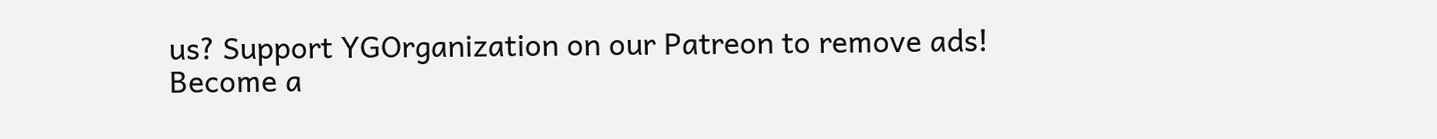us? Support YGOrganization on our Patreon to remove ads!
Become a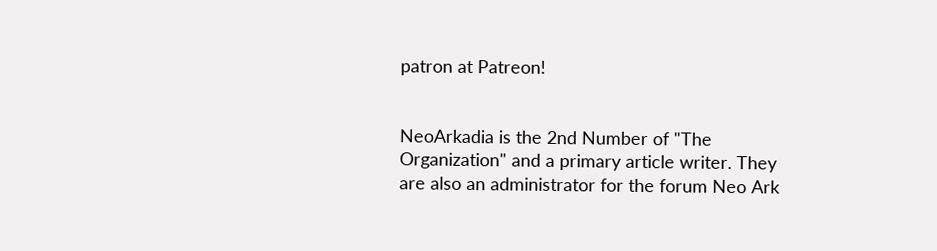patron at Patreon!


NeoArkadia is the 2nd Number of "The Organization" and a primary article writer. They are also an administrator for the forum Neo Ark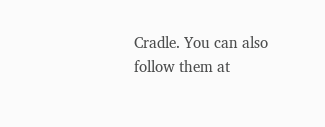Cradle. You can also follow them at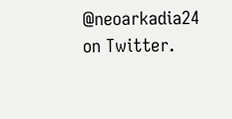@neoarkadia24 on Twitter.